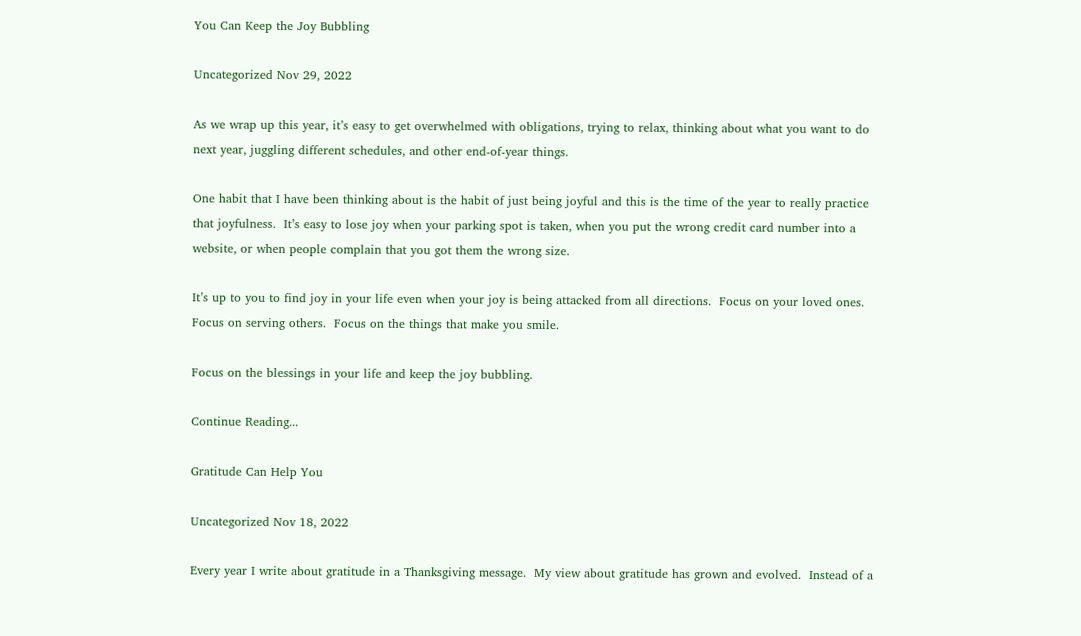You Can Keep the Joy Bubbling

Uncategorized Nov 29, 2022

As we wrap up this year, it’s easy to get overwhelmed with obligations, trying to relax, thinking about what you want to do next year, juggling different schedules, and other end-of-year things.

One habit that I have been thinking about is the habit of just being joyful and this is the time of the year to really practice that joyfulness.  It’s easy to lose joy when your parking spot is taken, when you put the wrong credit card number into a website, or when people complain that you got them the wrong size.

It’s up to you to find joy in your life even when your joy is being attacked from all directions.  Focus on your loved ones. Focus on serving others.  Focus on the things that make you smile.

Focus on the blessings in your life and keep the joy bubbling.

Continue Reading...

Gratitude Can Help You

Uncategorized Nov 18, 2022

Every year I write about gratitude in a Thanksgiving message.  My view about gratitude has grown and evolved.  Instead of a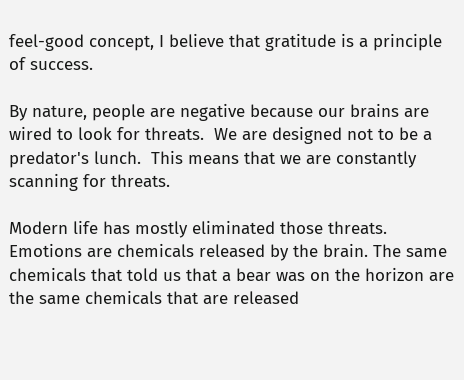feel-good concept, I believe that gratitude is a principle of success.

By nature, people are negative because our brains are wired to look for threats.  We are designed not to be a predator's lunch.  This means that we are constantly scanning for threats.

Modern life has mostly eliminated those threats.  Emotions are chemicals released by the brain. The same chemicals that told us that a bear was on the horizon are the same chemicals that are released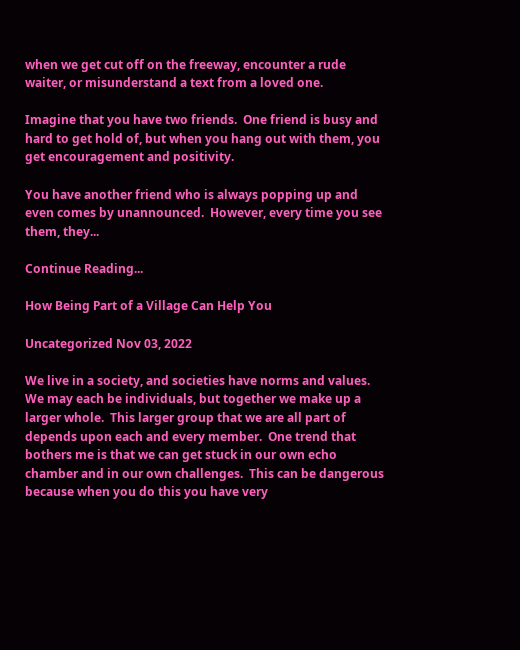when we get cut off on the freeway, encounter a rude waiter, or misunderstand a text from a loved one.

Imagine that you have two friends.  One friend is busy and hard to get hold of, but when you hang out with them, you get encouragement and positivity.

You have another friend who is always popping up and even comes by unannounced.  However, every time you see them, they...

Continue Reading...

How Being Part of a Village Can Help You

Uncategorized Nov 03, 2022

We live in a society, and societies have norms and values.  We may each be individuals, but together we make up a larger whole.  This larger group that we are all part of depends upon each and every member.  One trend that bothers me is that we can get stuck in our own echo chamber and in our own challenges.  This can be dangerous because when you do this you have very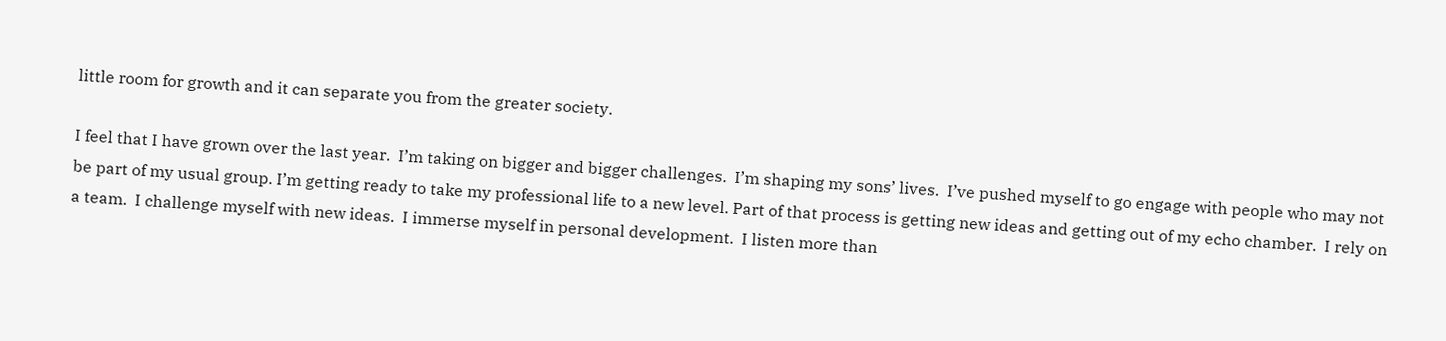little room for growth and it can separate you from the greater society.

I feel that I have grown over the last year.  I’m taking on bigger and bigger challenges.  I’m shaping my sons’ lives.  I’ve pushed myself to go engage with people who may not be part of my usual group. I’m getting ready to take my professional life to a new level. Part of that process is getting new ideas and getting out of my echo chamber.  I rely on a team.  I challenge myself with new ideas.  I immerse myself in personal development.  I listen more than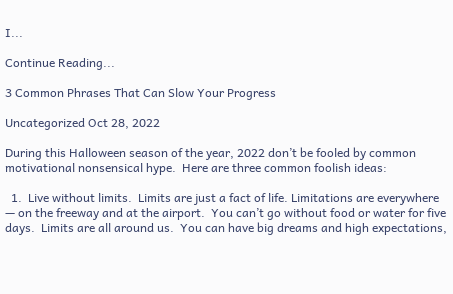I...

Continue Reading...

3 Common Phrases That Can Slow Your Progress

Uncategorized Oct 28, 2022

During this Halloween season of the year, 2022 don’t be fooled by common motivational nonsensical hype.  Here are three common foolish ideas:

  1.  Live without limits.  Limits are just a fact of life. Limitations are everywhere — on the freeway and at the airport.  You can’t go without food or water for five days.  Limits are all around us.  You can have big dreams and high expectations,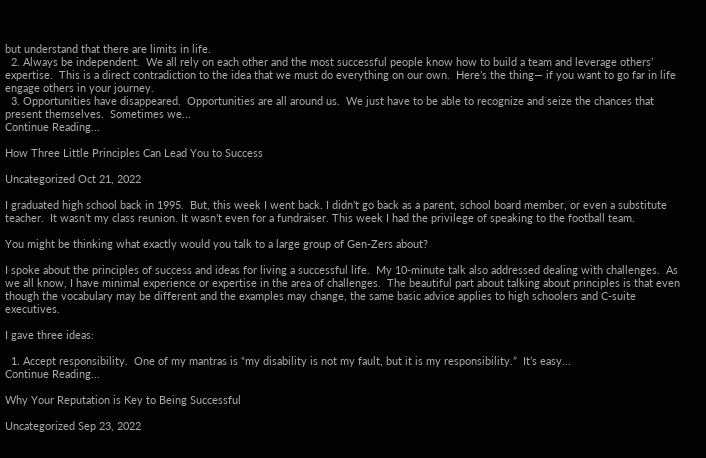but understand that there are limits in life.
  2. Always be independent.  We all rely on each other and the most successful people know how to build a team and leverage others’ expertise.  This is a direct contradiction to the idea that we must do everything on our own.  Here’s the thing— if you want to go far in life engage others in your journey.
  3. Opportunities have disappeared.  Opportunities are all around us.  We just have to be able to recognize and seize the chances that present themselves.  Sometimes we...
Continue Reading...

How Three Little Principles Can Lead You to Success

Uncategorized Oct 21, 2022

I graduated high school back in 1995.  But, this week I went back. I didn’t go back as a parent, school board member, or even a substitute teacher.  It wasn’t my class reunion. It wasn’t even for a fundraiser. This week I had the privilege of speaking to the football team.

You might be thinking what exactly would you talk to a large group of Gen-Zers about?

I spoke about the principles of success and ideas for living a successful life.  My 10-minute talk also addressed dealing with challenges.  As we all know, I have minimal experience or expertise in the area of challenges.  The beautiful part about talking about principles is that even though the vocabulary may be different and the examples may change, the same basic advice applies to high schoolers and C-suite executives.

I gave three ideas:

  1. Accept responsibility.  One of my mantras is “my disability is not my fault, but it is my responsibility.”  It’s easy...
Continue Reading...

Why Your Reputation is Key to Being Successful

Uncategorized Sep 23, 2022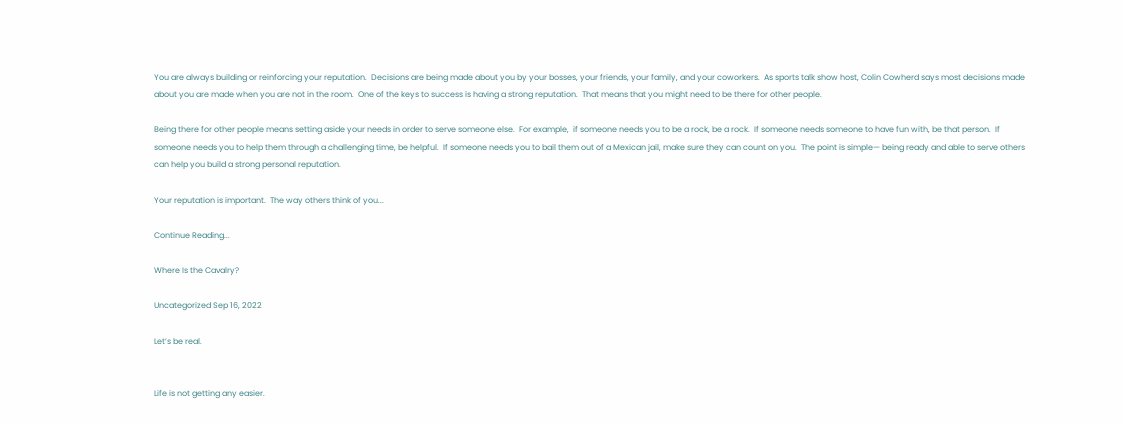You are always building or reinforcing your reputation.  Decisions are being made about you by your bosses, your friends, your family, and your coworkers.  As sports talk show host, Colin Cowherd says most decisions made about you are made when you are not in the room.  One of the keys to success is having a strong reputation.  That means that you might need to be there for other people.

Being there for other people means setting aside your needs in order to serve someone else.  For example,  if someone needs you to be a rock, be a rock.  If someone needs someone to have fun with, be that person.  If someone needs you to help them through a challenging time, be helpful.  If someone needs you to bail them out of a Mexican jail, make sure they can count on you.  The point is simple— being ready and able to serve others can help you build a strong personal reputation.

Your reputation is important.  The way others think of you...

Continue Reading...

Where Is the Cavalry?

Uncategorized Sep 16, 2022

Let’s be real.


Life is not getting any easier.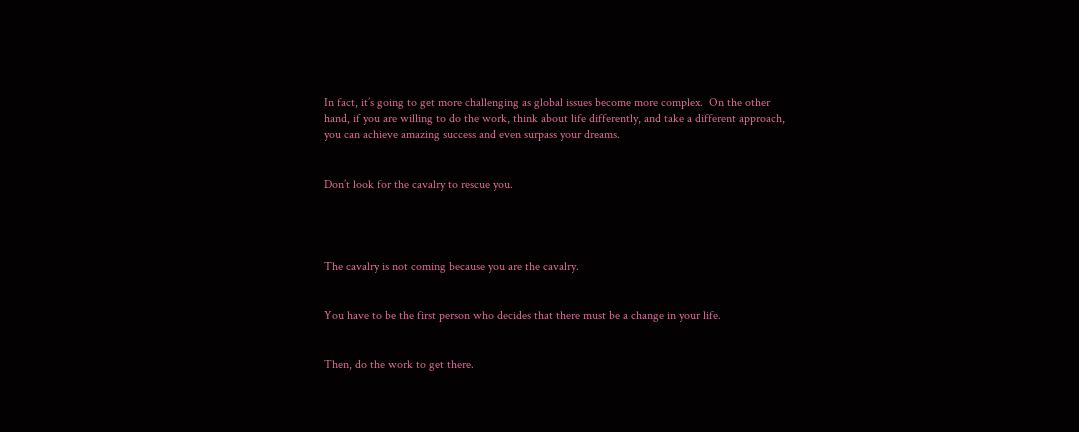In fact, it’s going to get more challenging as global issues become more complex.  On the other hand, if you are willing to do the work, think about life differently, and take a different approach, you can achieve amazing success and even surpass your dreams.


Don’t look for the cavalry to rescue you.




The cavalry is not coming because you are the cavalry.


You have to be the first person who decides that there must be a change in your life.


Then, do the work to get there.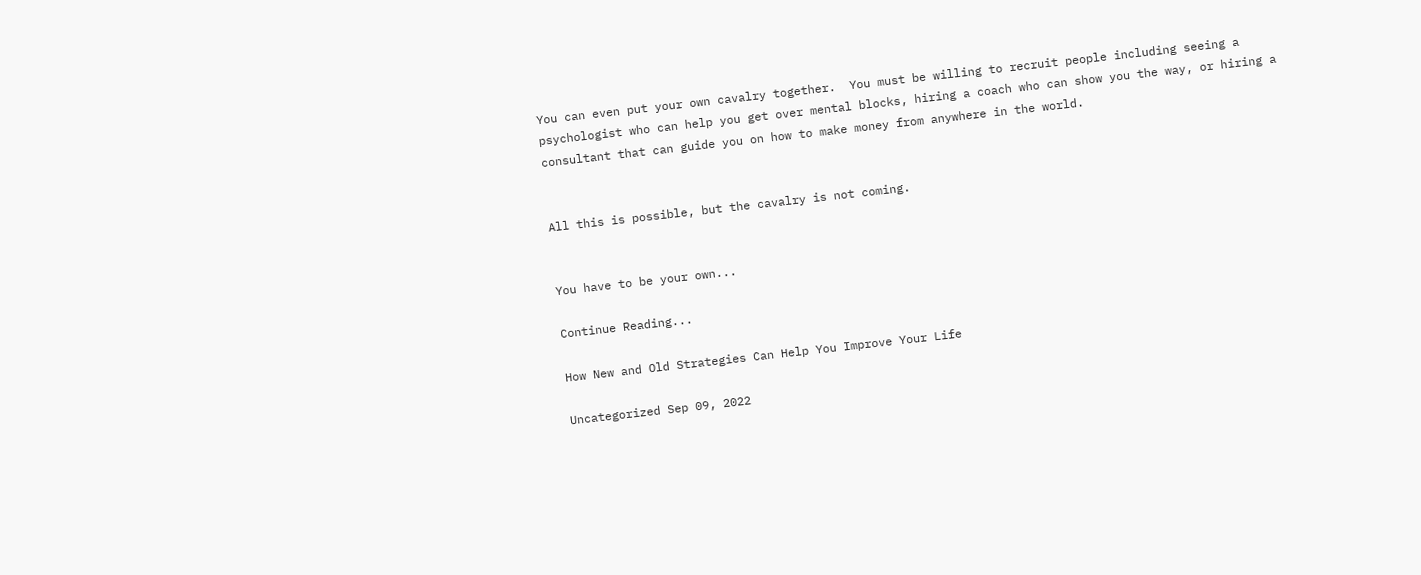You can even put your own cavalry together.  You must be willing to recruit people including seeing a psychologist who can help you get over mental blocks, hiring a coach who can show you the way, or hiring a consultant that can guide you on how to make money from anywhere in the world.


All this is possible, but the cavalry is not coming.


You have to be your own...

Continue Reading...

How New and Old Strategies Can Help You Improve Your Life

Uncategorized Sep 09, 2022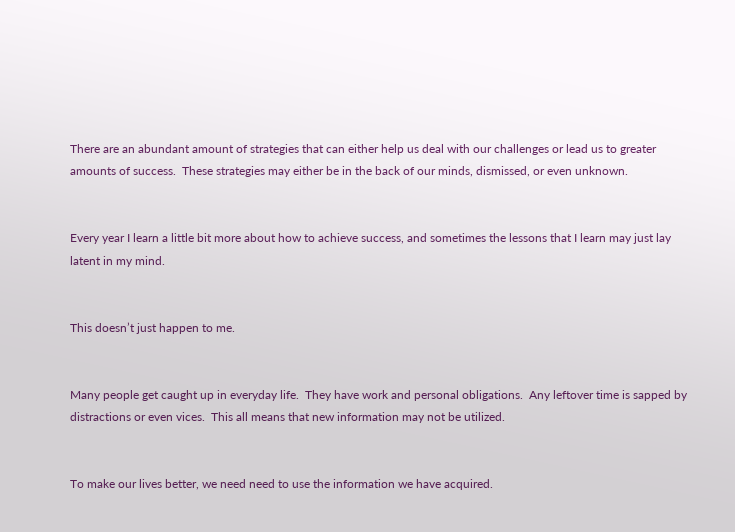There are an abundant amount of strategies that can either help us deal with our challenges or lead us to greater amounts of success.  These strategies may either be in the back of our minds, dismissed, or even unknown.


Every year I learn a little bit more about how to achieve success, and sometimes the lessons that I learn may just lay latent in my mind.


This doesn’t just happen to me.


Many people get caught up in everyday life.  They have work and personal obligations.  Any leftover time is sapped by distractions or even vices.  This all means that new information may not be utilized.


To make our lives better, we need need to use the information we have acquired.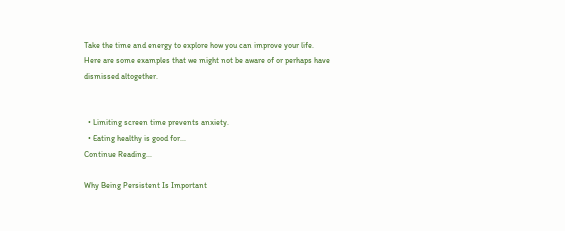Take the time and energy to explore how you can improve your life.  Here are some examples that we might not be aware of or perhaps have dismissed altogether.


  • Limiting screen time prevents anxiety.
  • Eating healthy is good for...
Continue Reading...

Why Being Persistent Is Important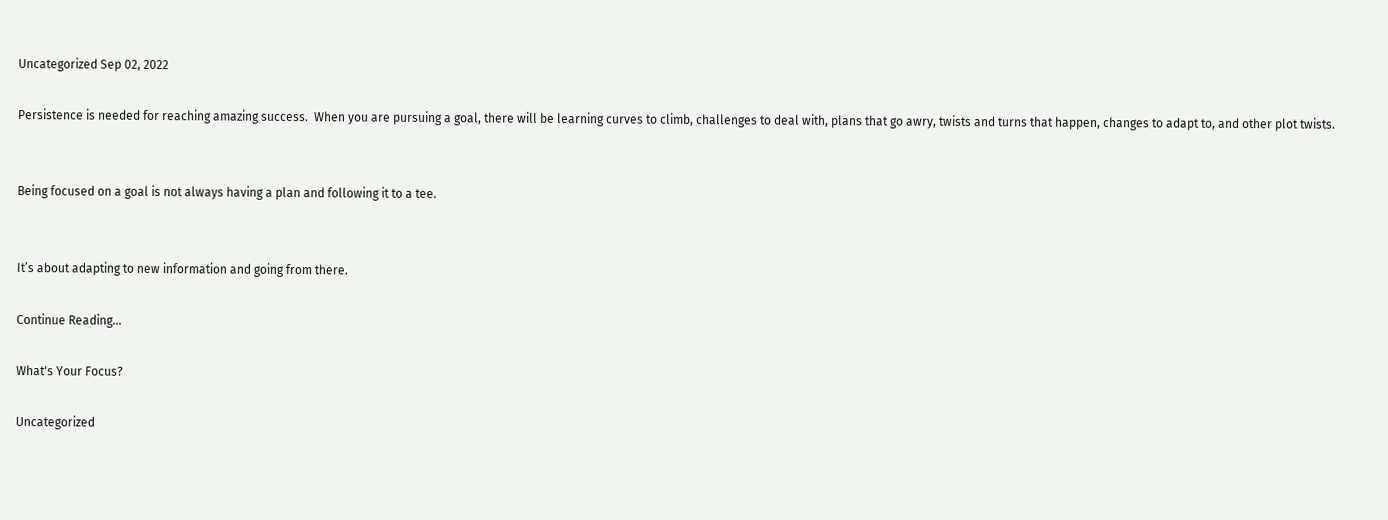Uncategorized Sep 02, 2022

Persistence is needed for reaching amazing success.  When you are pursuing a goal, there will be learning curves to climb, challenges to deal with, plans that go awry, twists and turns that happen, changes to adapt to, and other plot twists.


Being focused on a goal is not always having a plan and following it to a tee.


It’s about adapting to new information and going from there.

Continue Reading...

What's Your Focus?

Uncategorized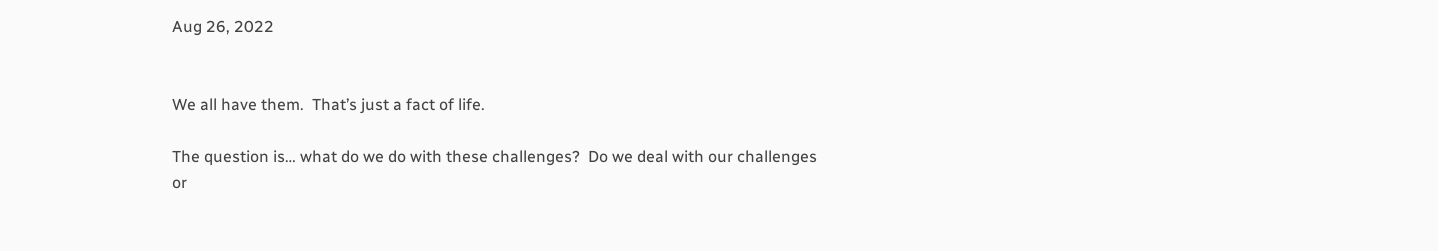Aug 26, 2022


We all have them.  That’s just a fact of life.

The question is… what do we do with these challenges?  Do we deal with our challenges or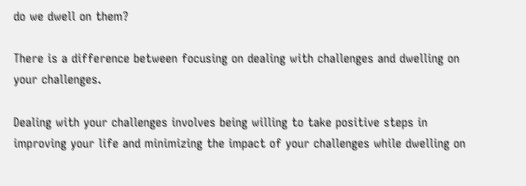do we dwell on them?

There is a difference between focusing on dealing with challenges and dwelling on your challenges.

Dealing with your challenges involves being willing to take positive steps in improving your life and minimizing the impact of your challenges while dwelling on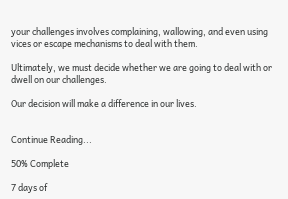your challenges involves complaining, wallowing, and even using vices or escape mechanisms to deal with them.

Ultimately, we must decide whether we are going to deal with or dwell on our challenges.

Our decision will make a difference in our lives.


Continue Reading...

50% Complete

7 days of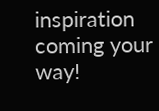inspiration coming your way!